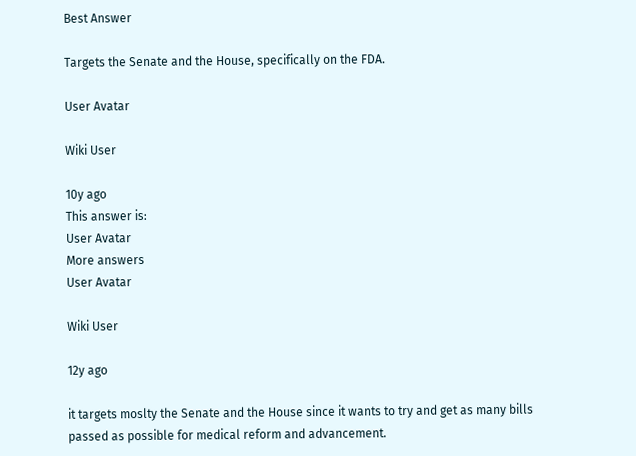Best Answer

Targets the Senate and the House, specifically on the FDA.

User Avatar

Wiki User

10y ago
This answer is:
User Avatar
More answers
User Avatar

Wiki User

12y ago

it targets moslty the Senate and the House since it wants to try and get as many bills passed as possible for medical reform and advancement.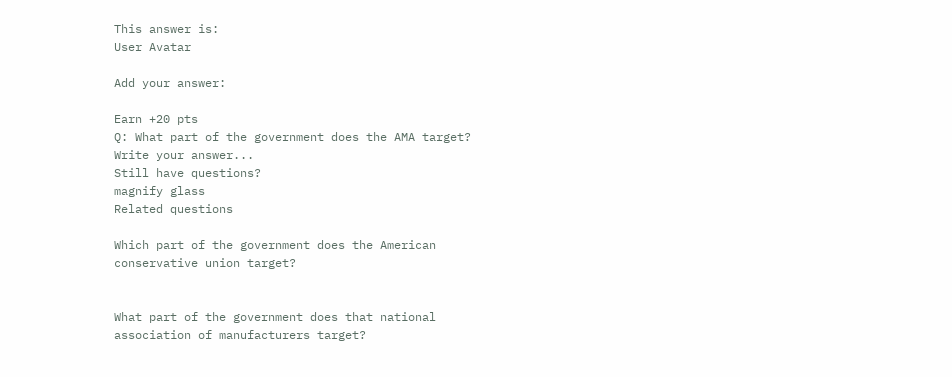This answer is:
User Avatar

Add your answer:

Earn +20 pts
Q: What part of the government does the AMA target?
Write your answer...
Still have questions?
magnify glass
Related questions

Which part of the government does the American conservative union target?


What part of the government does that national association of manufacturers target?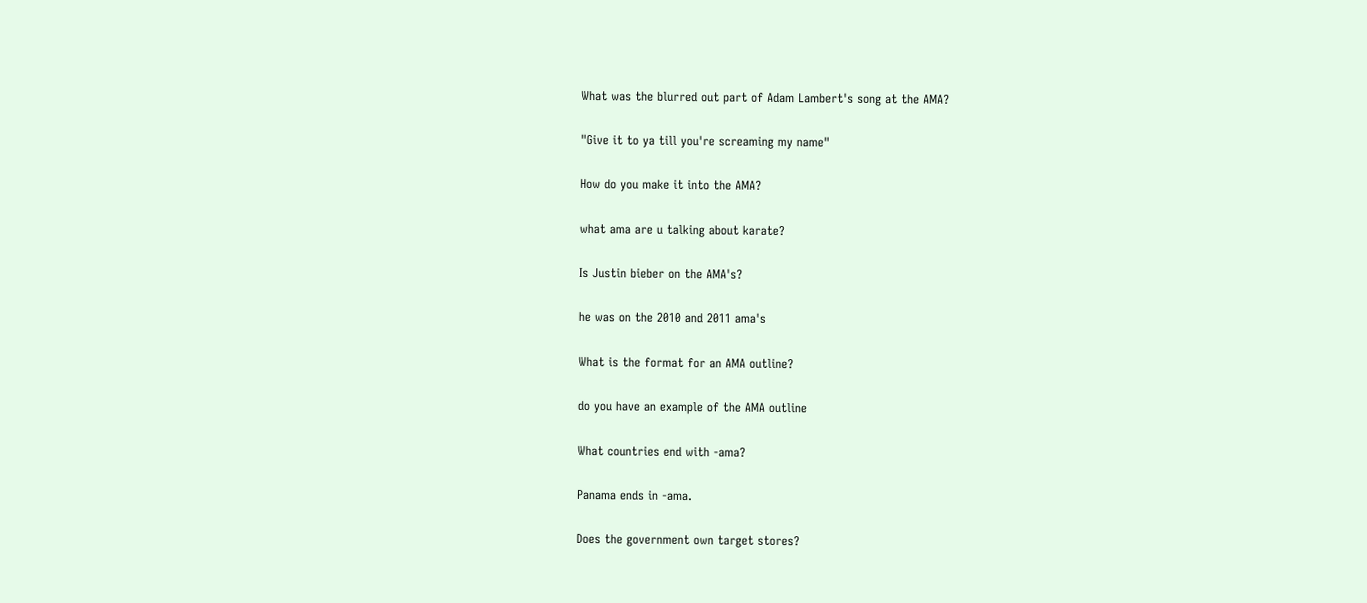What was the blurred out part of Adam Lambert's song at the AMA?

"Give it to ya till you're screaming my name"

How do you make it into the AMA?

what ama are u talking about karate?

Is Justin bieber on the AMA's?

he was on the 2010 and 2011 ama's

What is the format for an AMA outline?

do you have an example of the AMA outline

What countries end with -ama?

Panama ends in -ama.

Does the government own target stores?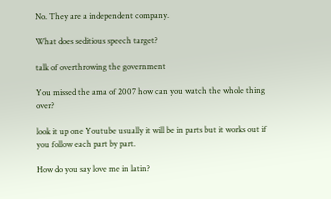No. They are a independent company.

What does seditious speech target?

talk of overthrowing the government

You missed the ama of 2007 how can you watch the whole thing over?

look it up one Youtube usually it will be in parts but it works out if you follow each part by part.

How do you say love me in latin?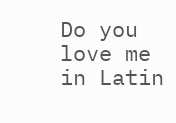Do you love me in Latin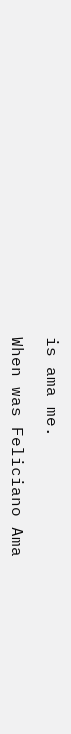is ama me.

When was Feliciano Ama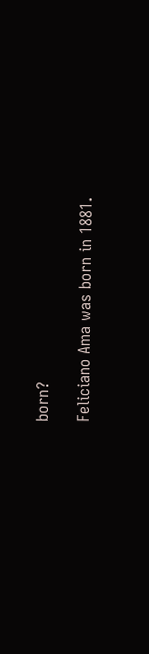born?

Feliciano Ama was born in 1881.